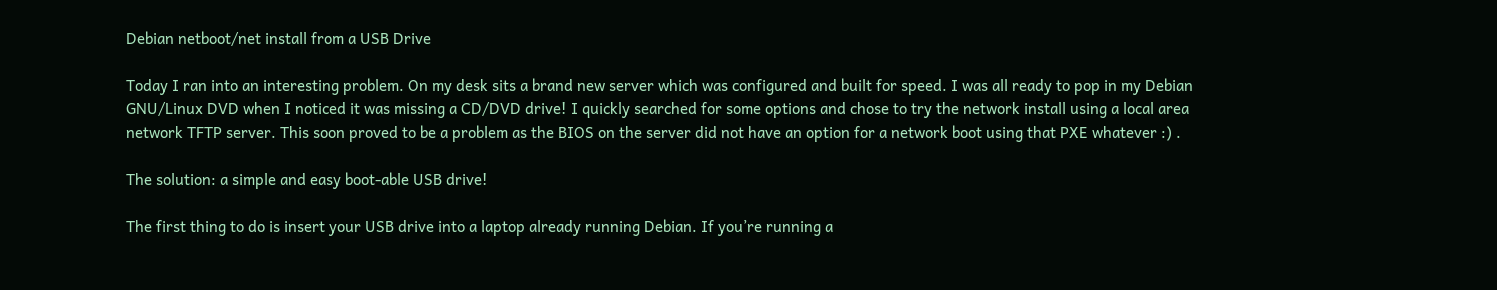Debian netboot/net install from a USB Drive

Today I ran into an interesting problem. On my desk sits a brand new server which was configured and built for speed. I was all ready to pop in my Debian GNU/Linux DVD when I noticed it was missing a CD/DVD drive! I quickly searched for some options and chose to try the network install using a local area network TFTP server. This soon proved to be a problem as the BIOS on the server did not have an option for a network boot using that PXE whatever :) .

The solution: a simple and easy boot-able USB drive!

The first thing to do is insert your USB drive into a laptop already running Debian. If you’re running a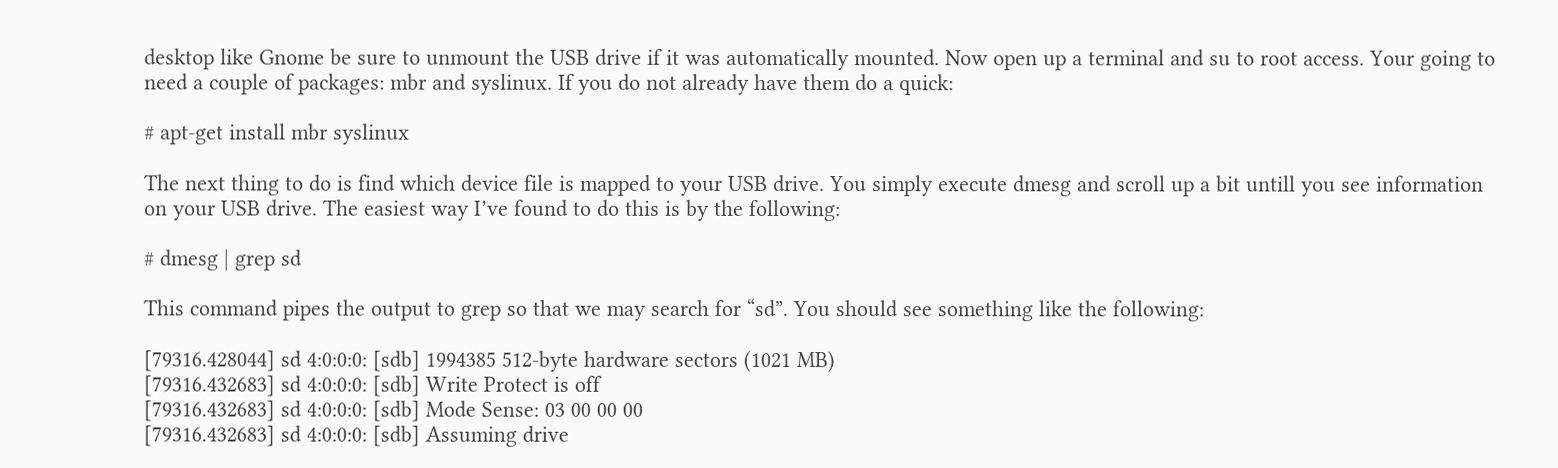desktop like Gnome be sure to unmount the USB drive if it was automatically mounted. Now open up a terminal and su to root access. Your going to need a couple of packages: mbr and syslinux. If you do not already have them do a quick:

# apt-get install mbr syslinux

The next thing to do is find which device file is mapped to your USB drive. You simply execute dmesg and scroll up a bit untill you see information on your USB drive. The easiest way I’ve found to do this is by the following:

# dmesg | grep sd

This command pipes the output to grep so that we may search for “sd”. You should see something like the following:

[79316.428044] sd 4:0:0:0: [sdb] 1994385 512-byte hardware sectors (1021 MB)
[79316.432683] sd 4:0:0:0: [sdb] Write Protect is off
[79316.432683] sd 4:0:0:0: [sdb] Mode Sense: 03 00 00 00
[79316.432683] sd 4:0:0:0: [sdb] Assuming drive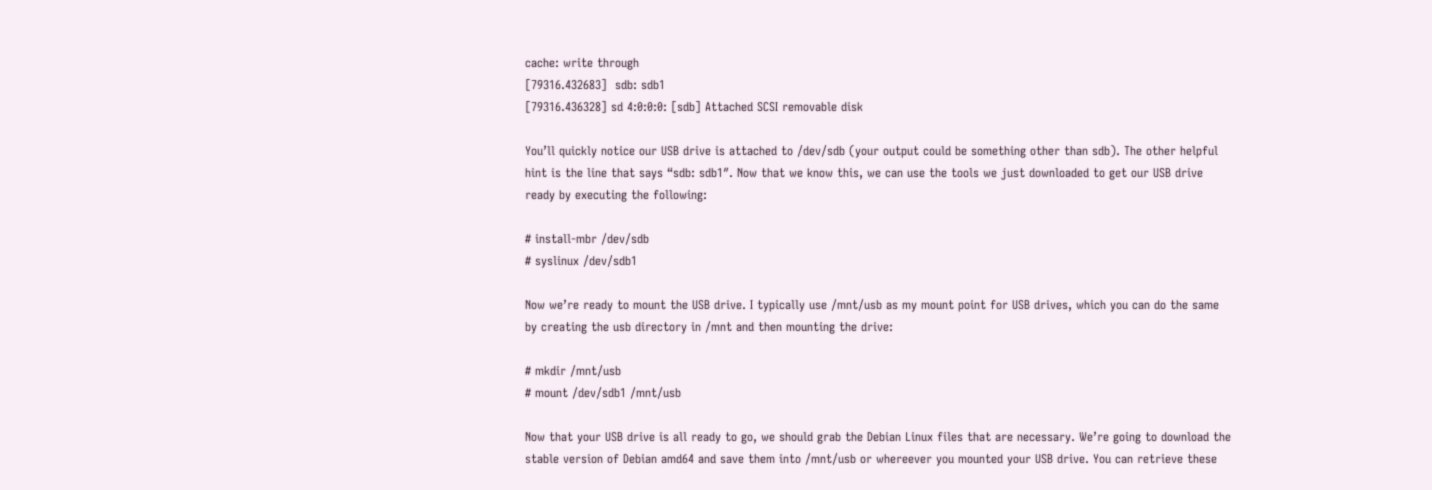cache: write through
[79316.432683]  sdb: sdb1
[79316.436328] sd 4:0:0:0: [sdb] Attached SCSI removable disk

You’ll quickly notice our USB drive is attached to /dev/sdb (your output could be something other than sdb). The other helpful hint is the line that says “sdb: sdb1″. Now that we know this, we can use the tools we just downloaded to get our USB drive ready by executing the following:

# install-mbr /dev/sdb
# syslinux /dev/sdb1

Now we’re ready to mount the USB drive. I typically use /mnt/usb as my mount point for USB drives, which you can do the same by creating the usb directory in /mnt and then mounting the drive:

# mkdir /mnt/usb
# mount /dev/sdb1 /mnt/usb

Now that your USB drive is all ready to go, we should grab the Debian Linux files that are necessary. We’re going to download the stable version of Debian amd64 and save them into /mnt/usb or whereever you mounted your USB drive. You can retrieve these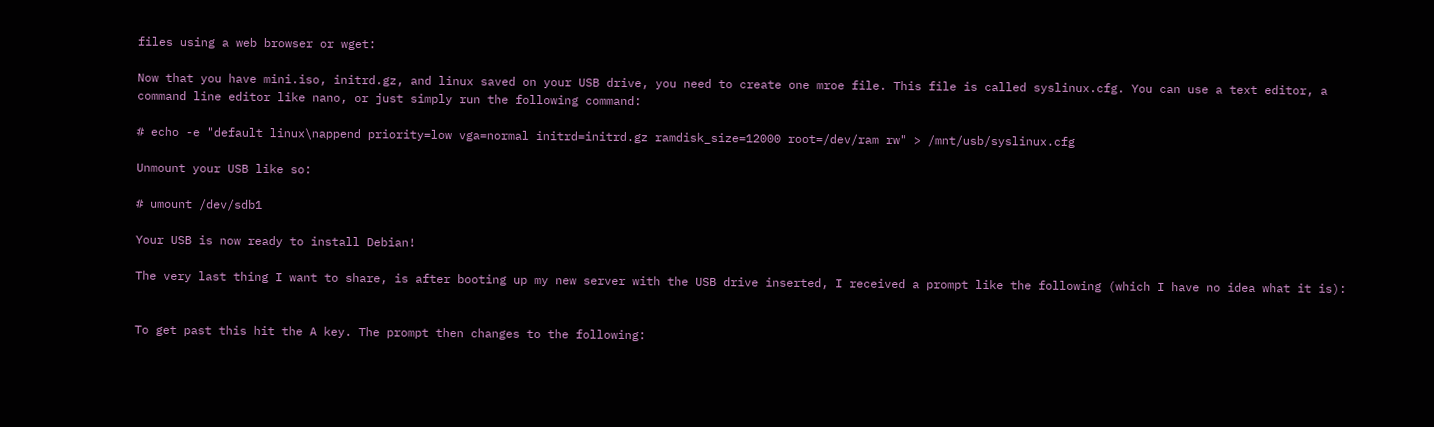files using a web browser or wget:

Now that you have mini.iso, initrd.gz, and linux saved on your USB drive, you need to create one mroe file. This file is called syslinux.cfg. You can use a text editor, a command line editor like nano, or just simply run the following command:

# echo -e "default linux\nappend priority=low vga=normal initrd=initrd.gz ramdisk_size=12000 root=/dev/ram rw" > /mnt/usb/syslinux.cfg

Unmount your USB like so:

# umount /dev/sdb1

Your USB is now ready to install Debian!

The very last thing I want to share, is after booting up my new server with the USB drive inserted, I received a prompt like the following (which I have no idea what it is):


To get past this hit the A key. The prompt then changes to the following: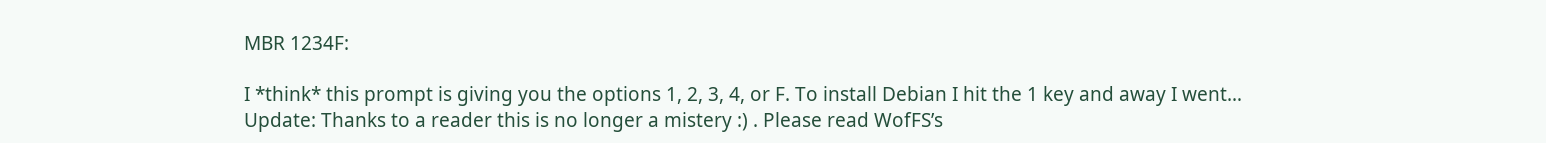MBR 1234F:

I *think* this prompt is giving you the options 1, 2, 3, 4, or F. To install Debian I hit the 1 key and away I went…
Update: Thanks to a reader this is no longer a mistery :) . Please read WofFS’s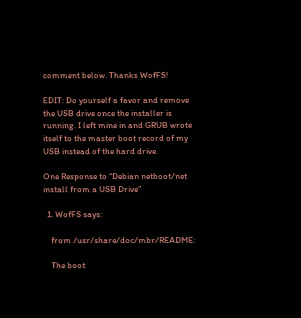comment below. Thanks WofFS!

EDIT: Do yourself a favor and remove the USB drive once the installer is running. I left mine in and GRUB wrote itself to the master boot record of my USB instead of the hard drive.

One Response to “Debian netboot/net install from a USB Drive”

  1. WofFS says:

    from /usr/share/doc/mbr/README:

    The boot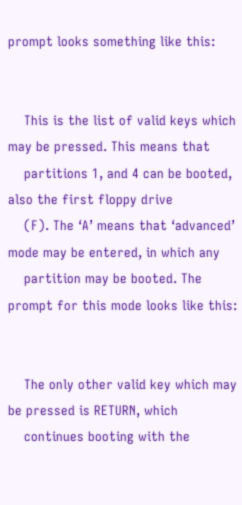prompt looks something like this:


    This is the list of valid keys which may be pressed. This means that
    partitions 1, and 4 can be booted, also the first floppy drive
    (F). The ‘A’ means that ‘advanced’ mode may be entered, in which any
    partition may be booted. The prompt for this mode looks like this:


    The only other valid key which may be pressed is RETURN, which
    continues booting with the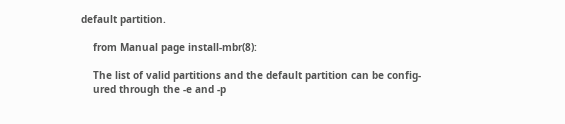default partition.

    from Manual page install-mbr(8):

    The list of valid partitions and the default partition can be config-
    ured through the -e and -p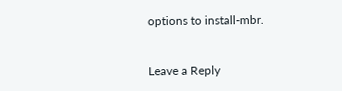options to install-mbr.


Leave a Reply